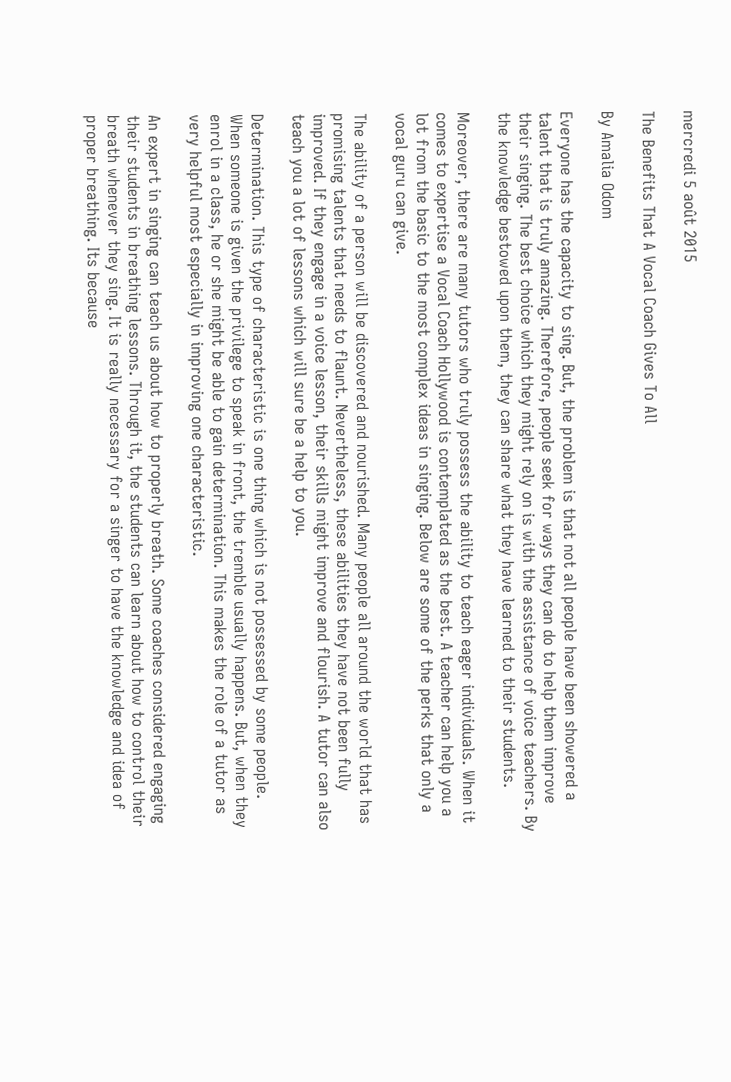mercredi 5 août 2015

The Benefits That A Vocal Coach Gives To All

By Amalia Odom

Everyone has the capacity to sing. But, the problem is that not all people have been showered a talent that is truly amazing. Therefore, people seek for ways they can do to help them improve their singing. The best choice which they might rely on is with the assistance of voice teachers. By the knowledge bestowed upon them, they can share what they have learned to their students.

Moreover, there are many tutors who truly possess the ability to teach eager individuals. When it comes to expertise a Vocal Coach Hollywood is contemplated as the best. A teacher can help you a lot from the basic to the most complex ideas in singing. Below are some of the perks that only a vocal guru can give.

The ability of a person will be discovered and nourished. Many people all around the world that has promising talents that needs to flaunt. Nevertheless, these abilities they have not been fully improved. If they engage in a voice lesson, their skills might improve and flourish. A tutor can also teach you a lot of lessons which will sure be a help to you.

Determination. This type of characteristic is one thing which is not possessed by some people. When someone is given the privilege to speak in front, the tremble usually happens. But, when they enrol in a class, he or she might be able to gain determination. This makes the role of a tutor as very helpful most especially in improving one characteristic.

An expert in singing can teach us about how to properly breath. Some coaches considered engaging their students in breathing lessons. Through it, the students can learn about how to control their breath whenever they sing. It is really necessary for a singer to have the knowledge and idea of proper breathing. Its because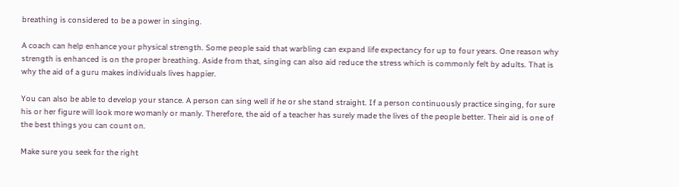breathing is considered to be a power in singing.

A coach can help enhance your physical strength. Some people said that warbling can expand life expectancy for up to four years. One reason why strength is enhanced is on the proper breathing. Aside from that, singing can also aid reduce the stress which is commonly felt by adults. That is why the aid of a guru makes individuals lives happier.

You can also be able to develop your stance. A person can sing well if he or she stand straight. If a person continuously practice singing, for sure his or her figure will look more womanly or manly. Therefore, the aid of a teacher has surely made the lives of the people better. Their aid is one of the best things you can count on.

Make sure you seek for the right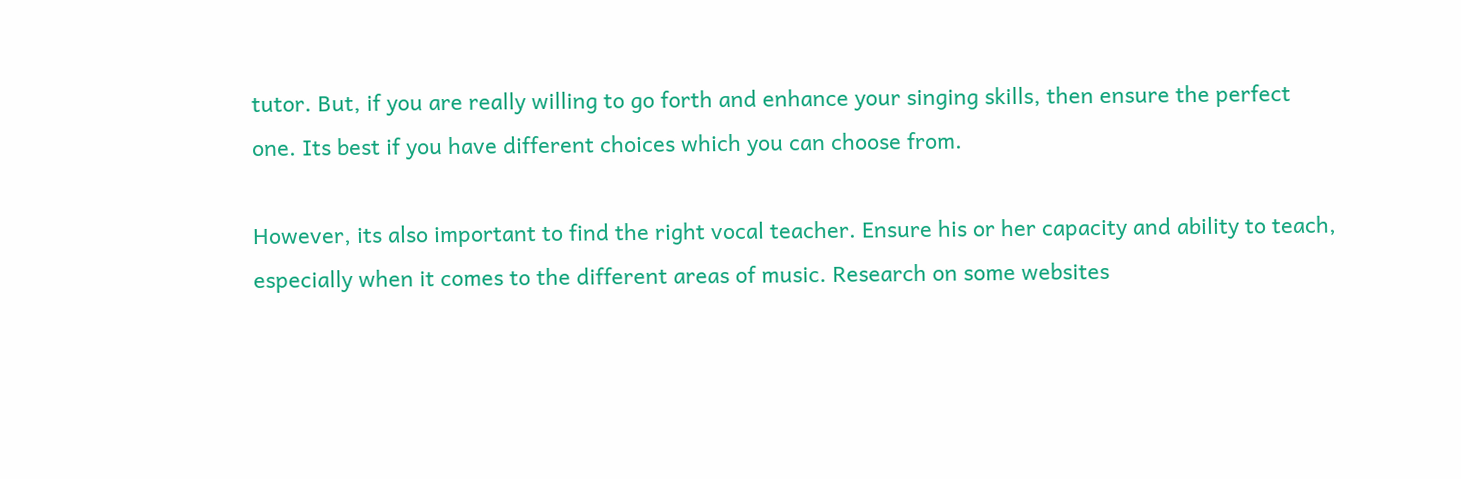tutor. But, if you are really willing to go forth and enhance your singing skills, then ensure the perfect one. Its best if you have different choices which you can choose from.

However, its also important to find the right vocal teacher. Ensure his or her capacity and ability to teach, especially when it comes to the different areas of music. Research on some websites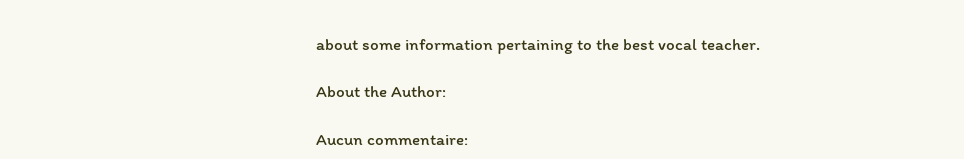about some information pertaining to the best vocal teacher.

About the Author:

Aucun commentaire: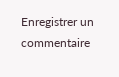Enregistrer un commentaire